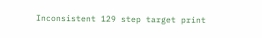Inconsistent 129 step target print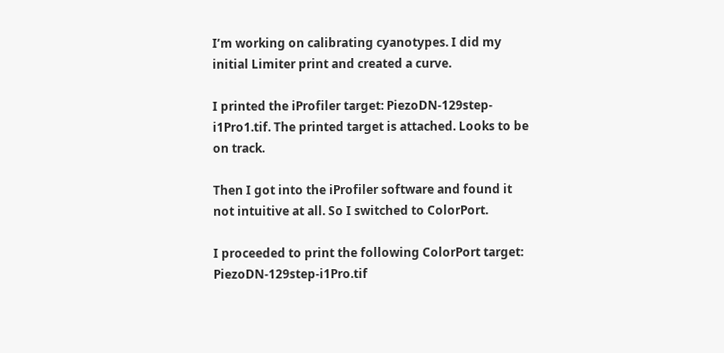I’m working on calibrating cyanotypes. I did my initial Limiter print and created a curve.

I printed the iProfiler target: PiezoDN-129step-i1Pro1.tif. The printed target is attached. Looks to be on track.

Then I got into the iProfiler software and found it not intuitive at all. So I switched to ColorPort.

I proceeded to print the following ColorPort target: PiezoDN-129step-i1Pro.tif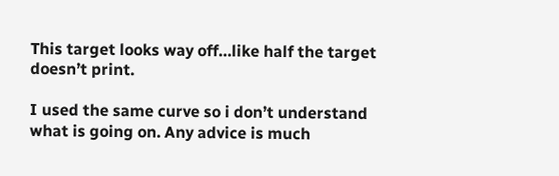This target looks way off…like half the target doesn’t print.

I used the same curve so i don’t understand what is going on. Any advice is much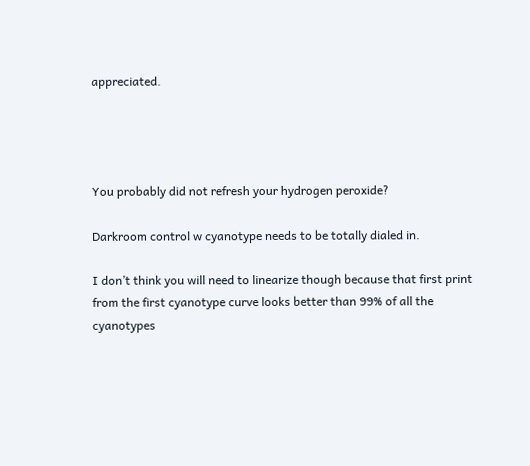appreciated.




You probably did not refresh your hydrogen peroxide?

Darkroom control w cyanotype needs to be totally dialed in.

I don’t think you will need to linearize though because that first print from the first cyanotype curve looks better than 99% of all the cyanotypes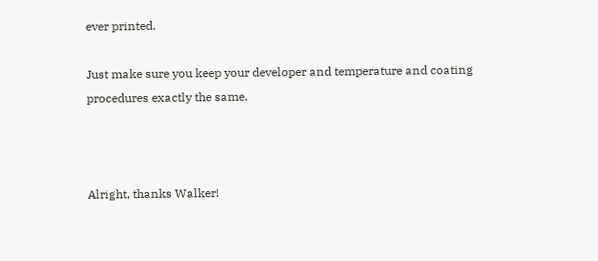ever printed.

Just make sure you keep your developer and temperature and coating procedures exactly the same.



Alright, thanks Walker!